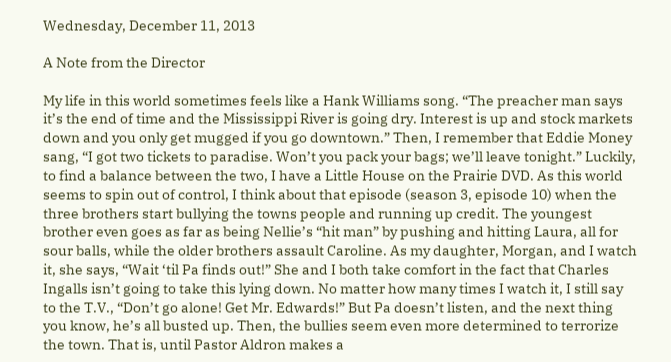Wednesday, December 11, 2013

A Note from the Director

My life in this world sometimes feels like a Hank Williams song. “The preacher man says it’s the end of time and the Mississippi River is going dry. Interest is up and stock markets down and you only get mugged if you go downtown.” Then, I remember that Eddie Money sang, “I got two tickets to paradise. Won’t you pack your bags; we’ll leave tonight.” Luckily, to find a balance between the two, I have a Little House on the Prairie DVD. As this world seems to spin out of control, I think about that episode (season 3, episode 10) when the three brothers start bullying the towns people and running up credit. The youngest brother even goes as far as being Nellie’s “hit man” by pushing and hitting Laura, all for sour balls, while the older brothers assault Caroline. As my daughter, Morgan, and I watch it, she says, “Wait ‘til Pa finds out!” She and I both take comfort in the fact that Charles Ingalls isn’t going to take this lying down. No matter how many times I watch it, I still say to the T.V., “Don’t go alone! Get Mr. Edwards!” But Pa doesn’t listen, and the next thing you know, he’s all busted up. Then, the bullies seem even more determined to terrorize the town. That is, until Pastor Aldron makes a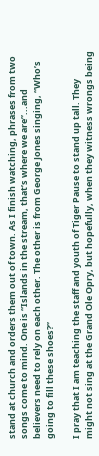stand at church and orders them out of town. As I finish watching, phrases from two songs come to mind. One is “Islands in the stream, that’s where we are”...and believers need to rely on each other. The other is from George Jones singing, “Who’s going to fill these shoes?”

I pray that I am teaching the staff and youth of Tiger Pause to stand up tall. They might not sing at the Grand Ole Opry, but hopefully, when they witness wrongs being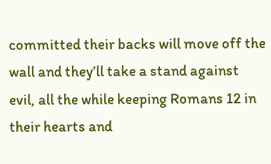committed their backs will move off the wall and they’ll take a stand against evil, all the while keeping Romans 12 in their hearts and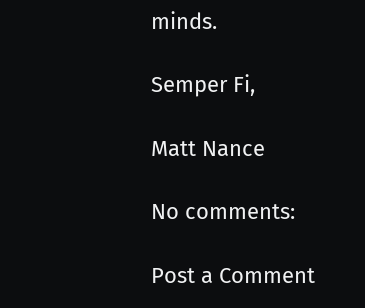minds.

Semper Fi,

Matt Nance

No comments:

Post a Comment